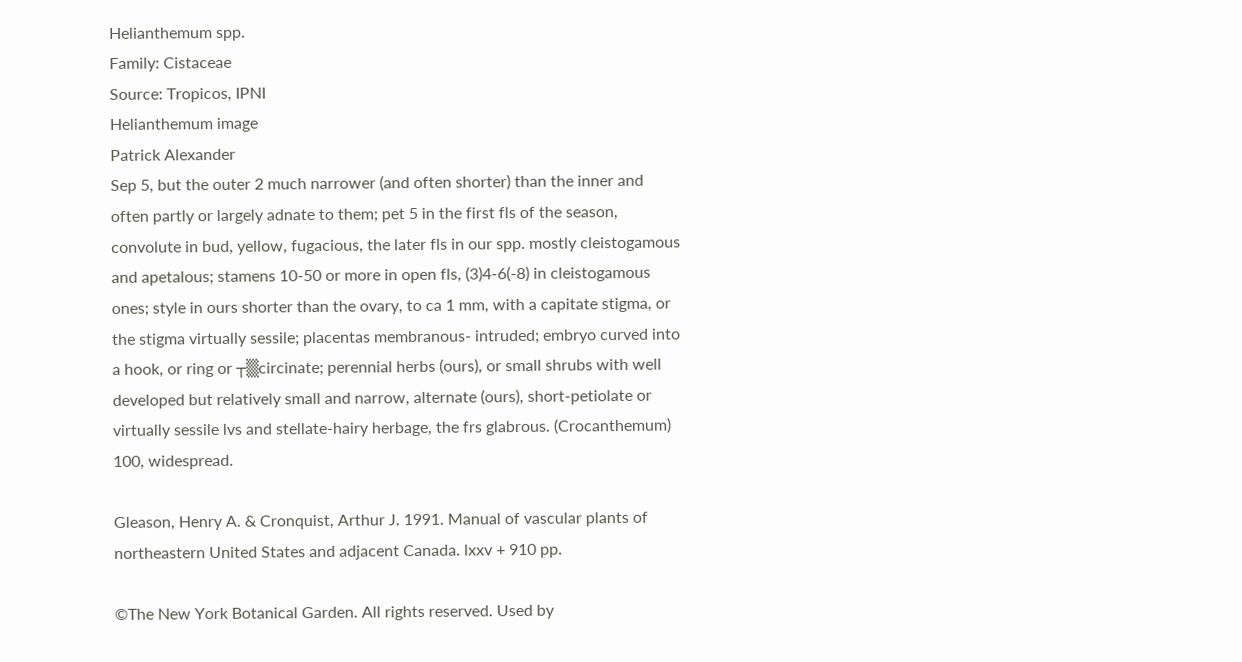Helianthemum spp.
Family: Cistaceae
Source: Tropicos, IPNI
Helianthemum image
Patrick Alexander
Sep 5, but the outer 2 much narrower (and often shorter) than the inner and often partly or largely adnate to them; pet 5 in the first fls of the season, convolute in bud, yellow, fugacious, the later fls in our spp. mostly cleistogamous and apetalous; stamens 10-50 or more in open fls, (3)4-6(-8) in cleistogamous ones; style in ours shorter than the ovary, to ca 1 mm, with a capitate stigma, or the stigma virtually sessile; placentas membranous- intruded; embryo curved into a hook, or ring or ┬▒circinate; perennial herbs (ours), or small shrubs with well developed but relatively small and narrow, alternate (ours), short-petiolate or virtually sessile lvs and stellate-hairy herbage, the frs glabrous. (Crocanthemum) 100, widespread.

Gleason, Henry A. & Cronquist, Arthur J. 1991. Manual of vascular plants of northeastern United States and adjacent Canada. lxxv + 910 pp.

©The New York Botanical Garden. All rights reserved. Used by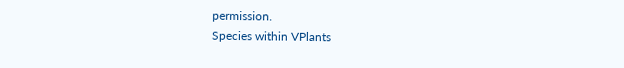permission.
Species within VPlants